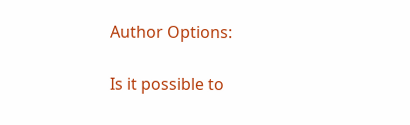Author Options:

Is it possible to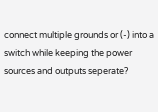connect multiple grounds or (-) into a switch while keeping the power sources and outputs seperate?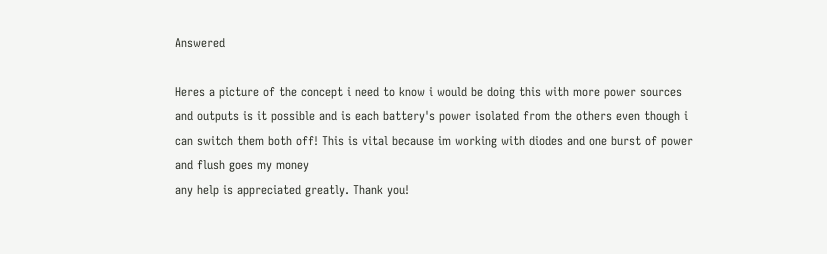Answered

Heres a picture of the concept i need to know i would be doing this with more power sources and outputs is it possible and is each battery's power isolated from the others even though i can switch them both off! This is vital because im working with diodes and one burst of power and flush goes my money
any help is appreciated greatly. Thank you!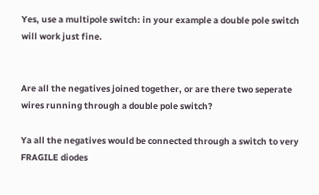Yes, use a multipole switch: in your example a double pole switch will work just fine.


Are all the negatives joined together, or are there two seperate wires running through a double pole switch?

Ya all the negatives would be connected through a switch to very FRAGILE diodes